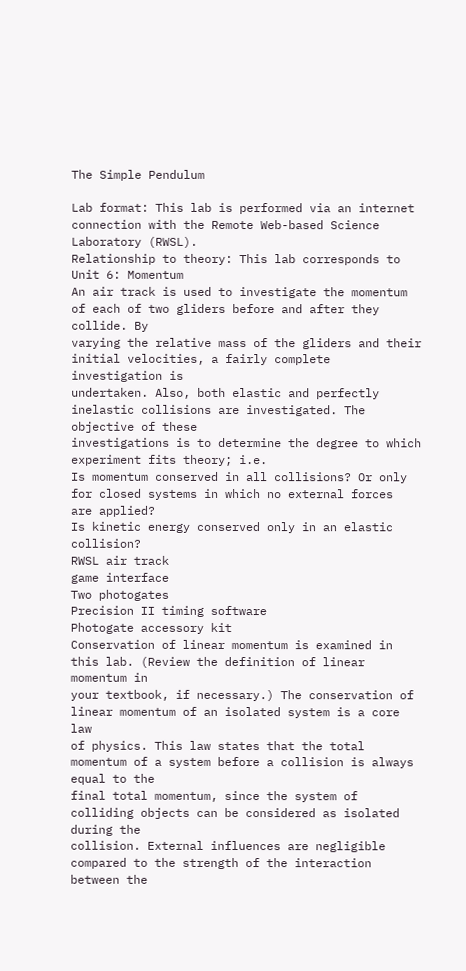The Simple Pendulum

Lab format: This lab is performed via an internet connection with the Remote Web-based Science
Laboratory (RWSL).
Relationship to theory: This lab corresponds to Unit 6: Momentum
An air track is used to investigate the momentum of each of two gliders before and after they collide. By
varying the relative mass of the gliders and their initial velocities, a fairly complete investigation is
undertaken. Also, both elastic and perfectly inelastic collisions are investigated. The objective of these
investigations is to determine the degree to which experiment fits theory; i.e.
Is momentum conserved in all collisions? Or only for closed systems in which no external forces
are applied?
Is kinetic energy conserved only in an elastic collision?
RWSL air track
game interface
Two photogates
Precision II timing software
Photogate accessory kit
Conservation of linear momentum is examined in this lab. (Review the definition of linear momentum in
your textbook, if necessary.) The conservation of linear momentum of an isolated system is a core law
of physics. This law states that the total momentum of a system before a collision is always equal to the
final total momentum, since the system of colliding objects can be considered as isolated during the
collision. External influences are negligible compared to the strength of the interaction between the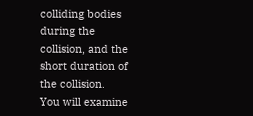colliding bodies during the collision, and the short duration of the collision.
You will examine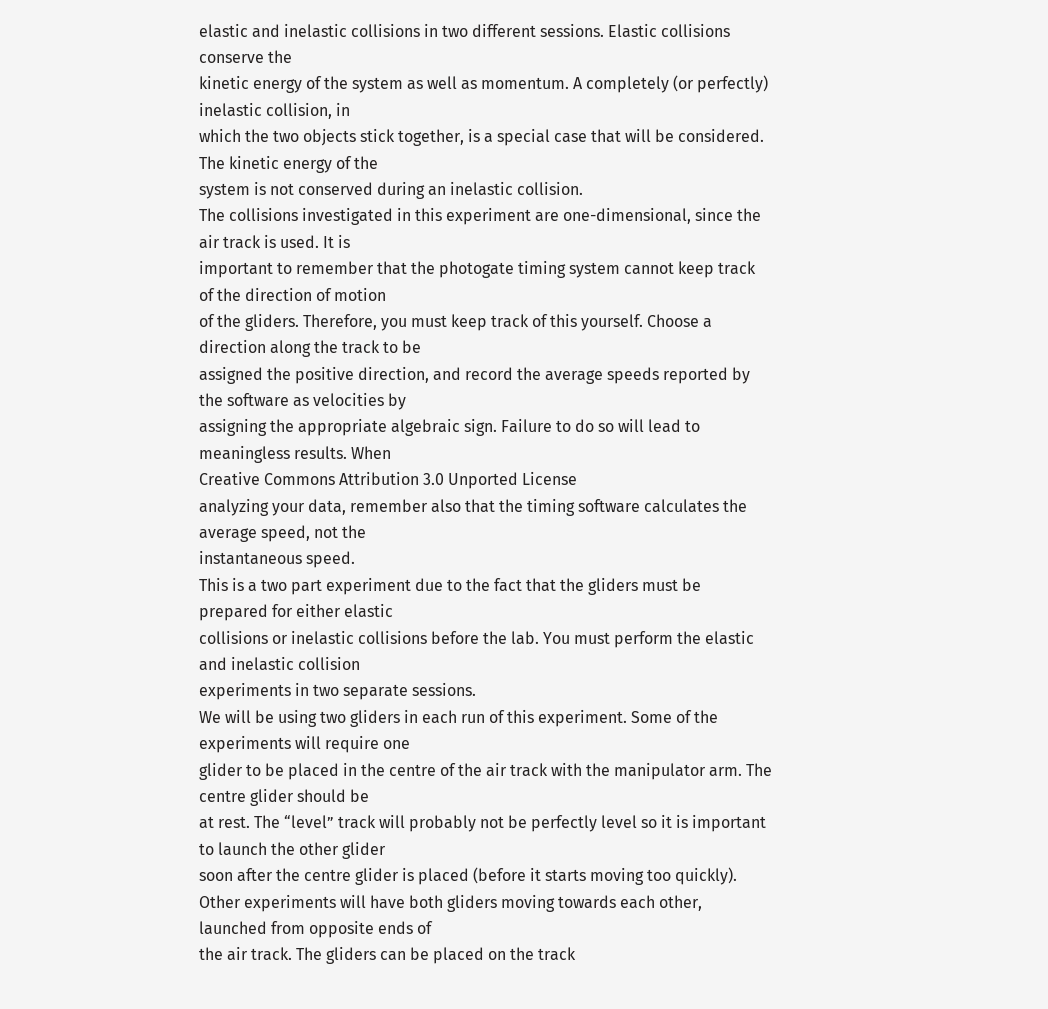elastic and inelastic collisions in two different sessions. Elastic collisions conserve the
kinetic energy of the system as well as momentum. A completely (or perfectly) inelastic collision, in
which the two objects stick together, is a special case that will be considered. The kinetic energy of the
system is not conserved during an inelastic collision.
The collisions investigated in this experiment are one-dimensional, since the air track is used. It is
important to remember that the photogate timing system cannot keep track of the direction of motion
of the gliders. Therefore, you must keep track of this yourself. Choose a direction along the track to be
assigned the positive direction, and record the average speeds reported by the software as velocities by
assigning the appropriate algebraic sign. Failure to do so will lead to meaningless results. When
Creative Commons Attribution 3.0 Unported License
analyzing your data, remember also that the timing software calculates the average speed, not the
instantaneous speed.
This is a two part experiment due to the fact that the gliders must be prepared for either elastic
collisions or inelastic collisions before the lab. You must perform the elastic and inelastic collision
experiments in two separate sessions.
We will be using two gliders in each run of this experiment. Some of the experiments will require one
glider to be placed in the centre of the air track with the manipulator arm. The centre glider should be
at rest. The “level” track will probably not be perfectly level so it is important to launch the other glider
soon after the centre glider is placed (before it starts moving too quickly).
Other experiments will have both gliders moving towards each other, launched from opposite ends of
the air track. The gliders can be placed on the track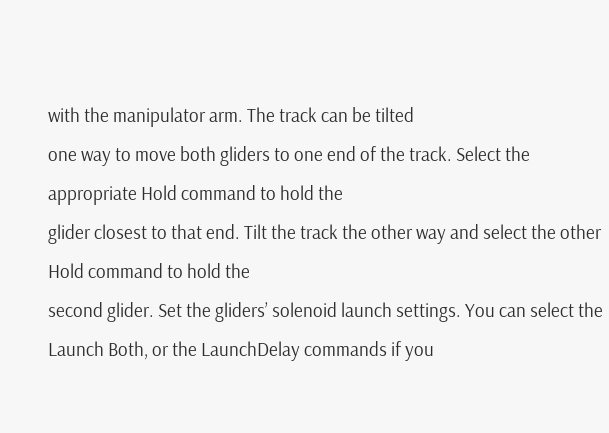with the manipulator arm. The track can be tilted
one way to move both gliders to one end of the track. Select the appropriate Hold command to hold the
glider closest to that end. Tilt the track the other way and select the other Hold command to hold the
second glider. Set the gliders’ solenoid launch settings. You can select the Launch Both, or the LaunchDelay commands if you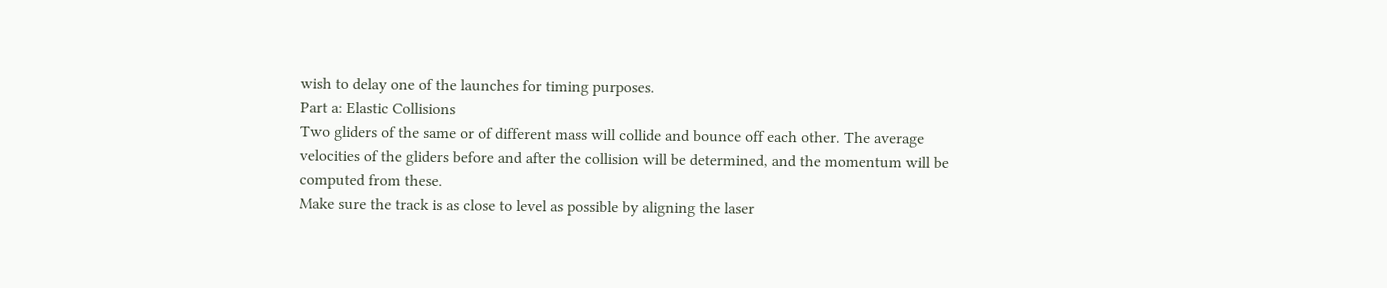wish to delay one of the launches for timing purposes.
Part a: Elastic Collisions
Two gliders of the same or of different mass will collide and bounce off each other. The average
velocities of the gliders before and after the collision will be determined, and the momentum will be
computed from these.
Make sure the track is as close to level as possible by aligning the laser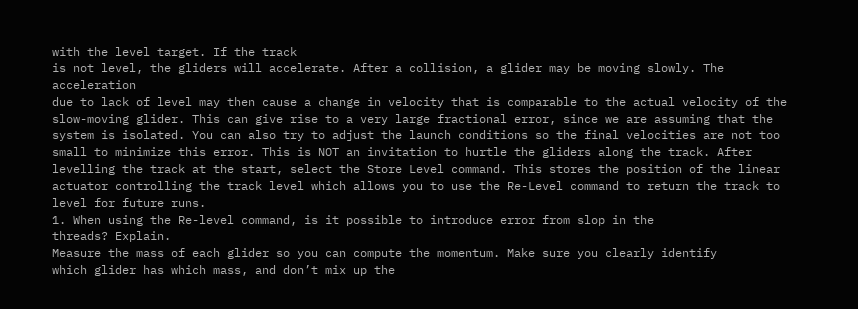with the level target. If the track
is not level, the gliders will accelerate. After a collision, a glider may be moving slowly. The acceleration
due to lack of level may then cause a change in velocity that is comparable to the actual velocity of the
slow-moving glider. This can give rise to a very large fractional error, since we are assuming that the
system is isolated. You can also try to adjust the launch conditions so the final velocities are not too
small to minimize this error. This is NOT an invitation to hurtle the gliders along the track. After
levelling the track at the start, select the Store Level command. This stores the position of the linear
actuator controlling the track level which allows you to use the Re-Level command to return the track to
level for future runs.
1. When using the Re-level command, is it possible to introduce error from slop in the
threads? Explain.
Measure the mass of each glider so you can compute the momentum. Make sure you clearly identify
which glider has which mass, and don’t mix up the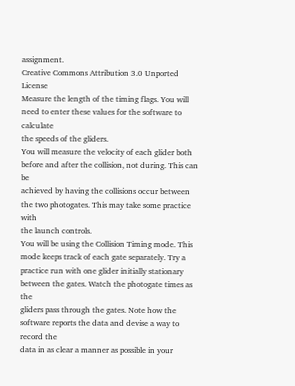assignment.
Creative Commons Attribution 3.0 Unported License
Measure the length of the timing flags. You will need to enter these values for the software to calculate
the speeds of the gliders.
You will measure the velocity of each glider both before and after the collision, not during. This can be
achieved by having the collisions occur between the two photogates. This may take some practice with
the launch controls.
You will be using the Collision Timing mode. This mode keeps track of each gate separately. Try a
practice run with one glider initially stationary between the gates. Watch the photogate times as the
gliders pass through the gates. Note how the software reports the data and devise a way to record the
data in as clear a manner as possible in your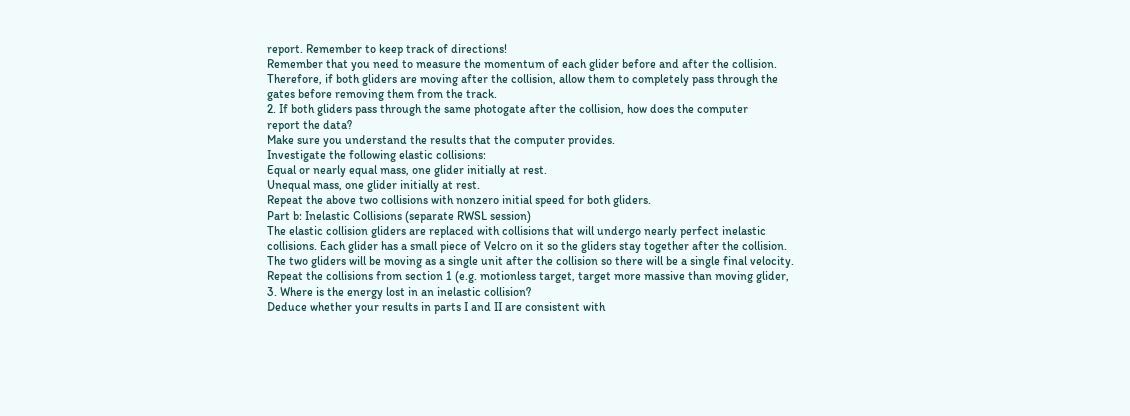report. Remember to keep track of directions!
Remember that you need to measure the momentum of each glider before and after the collision.
Therefore, if both gliders are moving after the collision, allow them to completely pass through the
gates before removing them from the track.
2. If both gliders pass through the same photogate after the collision, how does the computer
report the data?
Make sure you understand the results that the computer provides.
Investigate the following elastic collisions:
Equal or nearly equal mass, one glider initially at rest.
Unequal mass, one glider initially at rest.
Repeat the above two collisions with nonzero initial speed for both gliders.
Part b: Inelastic Collisions (separate RWSL session)
The elastic collision gliders are replaced with collisions that will undergo nearly perfect inelastic
collisions. Each glider has a small piece of Velcro on it so the gliders stay together after the collision.
The two gliders will be moving as a single unit after the collision so there will be a single final velocity.
Repeat the collisions from section 1 (e.g. motionless target, target more massive than moving glider,
3. Where is the energy lost in an inelastic collision?
Deduce whether your results in parts I and II are consistent with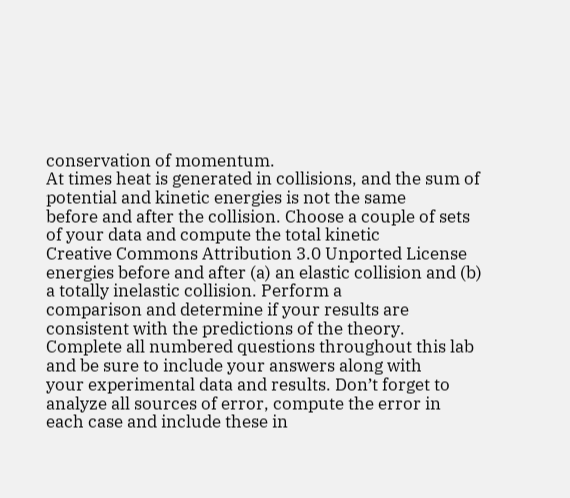conservation of momentum.
At times heat is generated in collisions, and the sum of potential and kinetic energies is not the same
before and after the collision. Choose a couple of sets of your data and compute the total kinetic
Creative Commons Attribution 3.0 Unported License
energies before and after (a) an elastic collision and (b) a totally inelastic collision. Perform a
comparison and determine if your results are consistent with the predictions of the theory.
Complete all numbered questions throughout this lab and be sure to include your answers along with
your experimental data and results. Don’t forget to analyze all sources of error, compute the error in
each case and include these in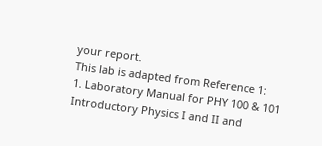your report.
This lab is adapted from Reference 1:
1. Laboratory Manual for PHY 100 & 101 Introductory Physics I and II and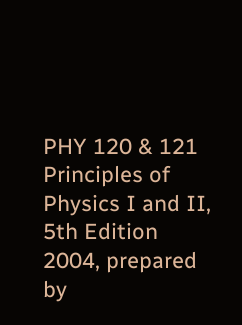PHY 120 & 121
Principles of Physics I and II, 5th Edition 2004, prepared by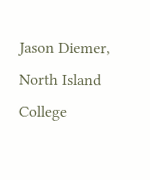Jason Diemer, North Island College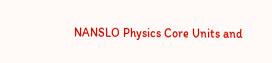NANSLO Physics Core Units and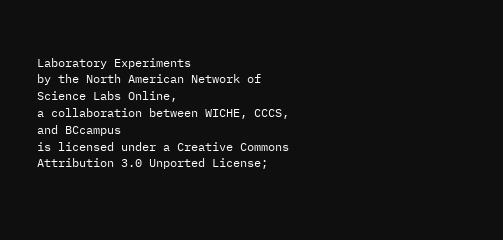Laboratory Experiments
by the North American Network of Science Labs Online,
a collaboration between WICHE, CCCS, and BCcampus
is licensed under a Creative Commons Attribution 3.0 Unported License;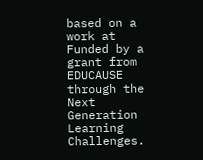based on a work at
Funded by a grant from EDUCAUSE through the Next Generation Learning Challenges.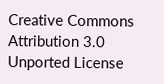Creative Commons Attribution 3.0 Unported License